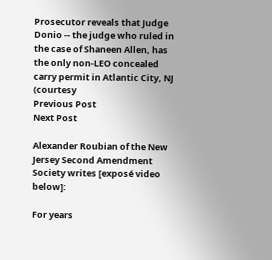Prosecutor reveals that Judge Donio -- the judge who ruled in the case of Shaneen Allen, has the only non-LEO concealed carry permit in Atlantic City, NJ (courtesy
Previous Post
Next Post

Alexander Roubian of the New Jersey Second Amendment Society writes [exposé video below]:

For years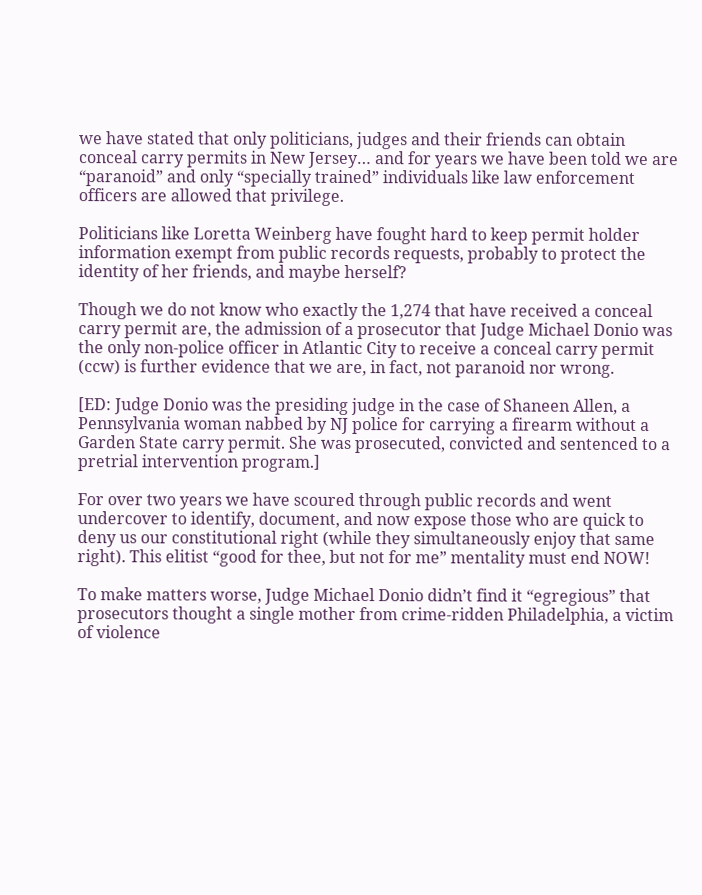we have stated that only politicians, judges and their friends can obtain conceal carry permits in New Jersey… and for years we have been told we are “paranoid” and only “specially trained” individuals like law enforcement officers are allowed that privilege.

Politicians like Loretta Weinberg have fought hard to keep permit holder information exempt from public records requests, probably to protect the identity of her friends, and maybe herself?

Though we do not know who exactly the 1,274 that have received a conceal carry permit are, the admission of a prosecutor that Judge Michael Donio was the only non-police officer in Atlantic City to receive a conceal carry permit (ccw) is further evidence that we are, in fact, not paranoid nor wrong.

[ED: Judge Donio was the presiding judge in the case of Shaneen Allen, a Pennsylvania woman nabbed by NJ police for carrying a firearm without a Garden State carry permit. She was prosecuted, convicted and sentenced to a pretrial intervention program.]

For over two years we have scoured through public records and went undercover to identify, document, and now expose those who are quick to deny us our constitutional right (while they simultaneously enjoy that same right). This elitist “good for thee, but not for me” mentality must end NOW!

To make matters worse, Judge Michael Donio didn’t find it “egregious” that prosecutors thought a single mother from crime-ridden Philadelphia, a victim of violence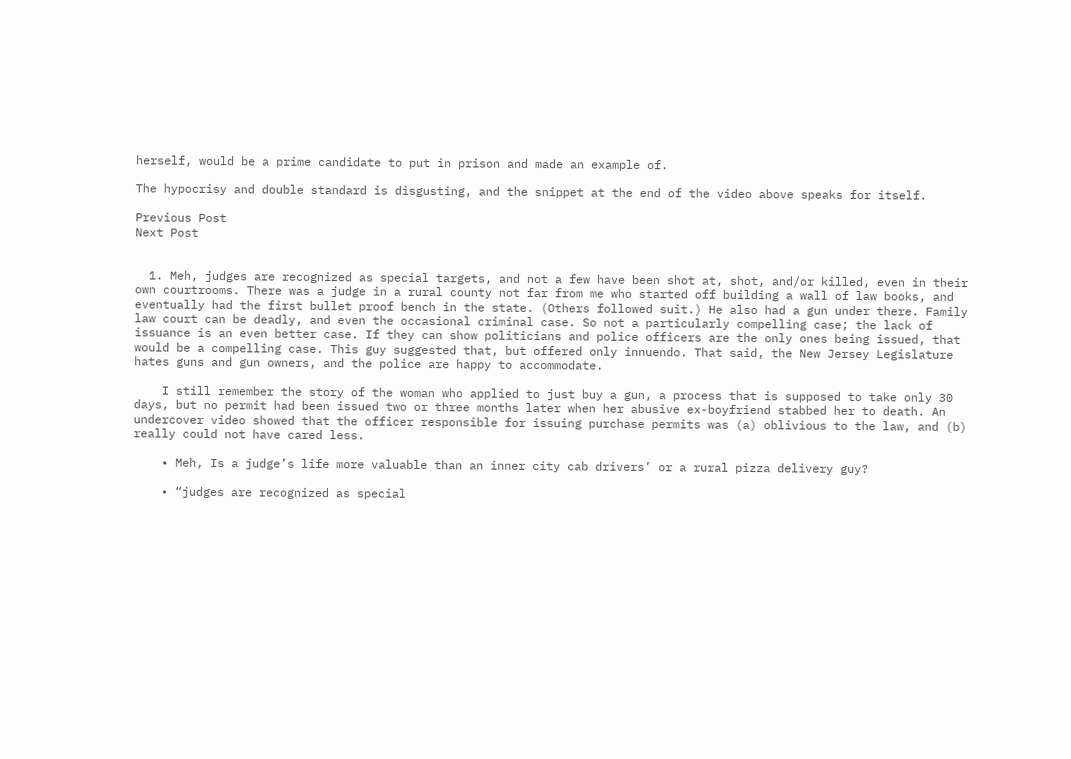herself, would be a prime candidate to put in prison and made an example of.

The hypocrisy and double standard is disgusting, and the snippet at the end of the video above speaks for itself.

Previous Post
Next Post


  1. Meh, judges are recognized as special targets, and not a few have been shot at, shot, and/or killed, even in their own courtrooms. There was a judge in a rural county not far from me who started off building a wall of law books, and eventually had the first bullet proof bench in the state. (Others followed suit.) He also had a gun under there. Family law court can be deadly, and even the occasional criminal case. So not a particularly compelling case; the lack of issuance is an even better case. If they can show politicians and police officers are the only ones being issued, that would be a compelling case. This guy suggested that, but offered only innuendo. That said, the New Jersey Legislature hates guns and gun owners, and the police are happy to accommodate.

    I still remember the story of the woman who applied to just buy a gun, a process that is supposed to take only 30 days, but no permit had been issued two or three months later when her abusive ex-boyfriend stabbed her to death. An undercover video showed that the officer responsible for issuing purchase permits was (a) oblivious to the law, and (b) really could not have cared less.

    • Meh, Is a judge’s life more valuable than an inner city cab drivers’ or a rural pizza delivery guy?

    • “judges are recognized as special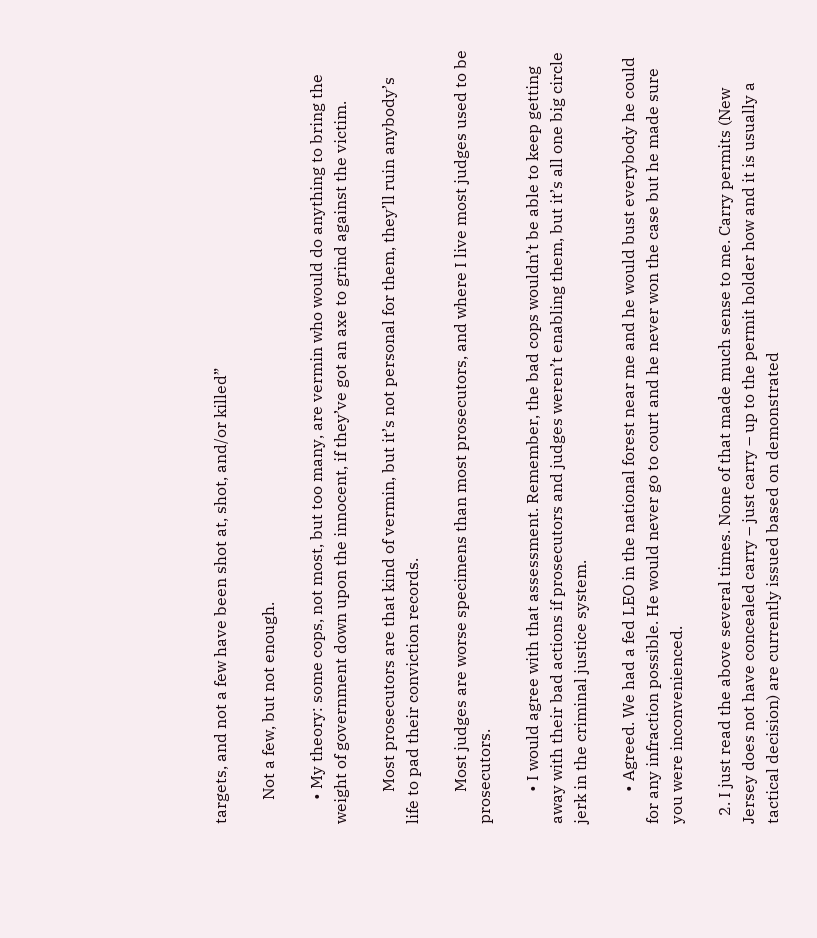targets, and not a few have been shot at, shot, and/or killed”

      Not a few, but not enough.

      • My theory: some cops, not most, but too many, are vermin who would do anything to bring the weight of government down upon the innocent, if they’ve got an axe to grind against the victim.

        Most prosecutors are that kind of vermin, but it’s not personal for them, they’ll ruin anybody’s life to pad their conviction records.

        Most judges are worse specimens than most prosecutors, and where I live most judges used to be prosecutors.

        • I would agree with that assessment. Remember, the bad cops wouldn’t be able to keep getting away with their bad actions if prosecutors and judges weren’t enabling them, but it’s all one big circle jerk in the criminal justice system.

        • Agreed. We had a fed LEO in the national forest near me and he would bust everybody he could for any infraction possible. He would never go to court and he never won the case but he made sure you were inconvenienced.

  2. I just read the above several times. None of that made much sense to me. Carry permits (New Jersey does not have concealed carry – just carry – up to the permit holder how and it is usually a tactical decision) are currently issued based on demonstrated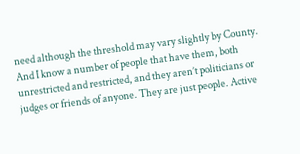need although the threshold may vary slightly by County. And I know a number of people that have them, both unrestricted and restricted, and they aren’t politicians or judges or friends of anyone. They are just people. Active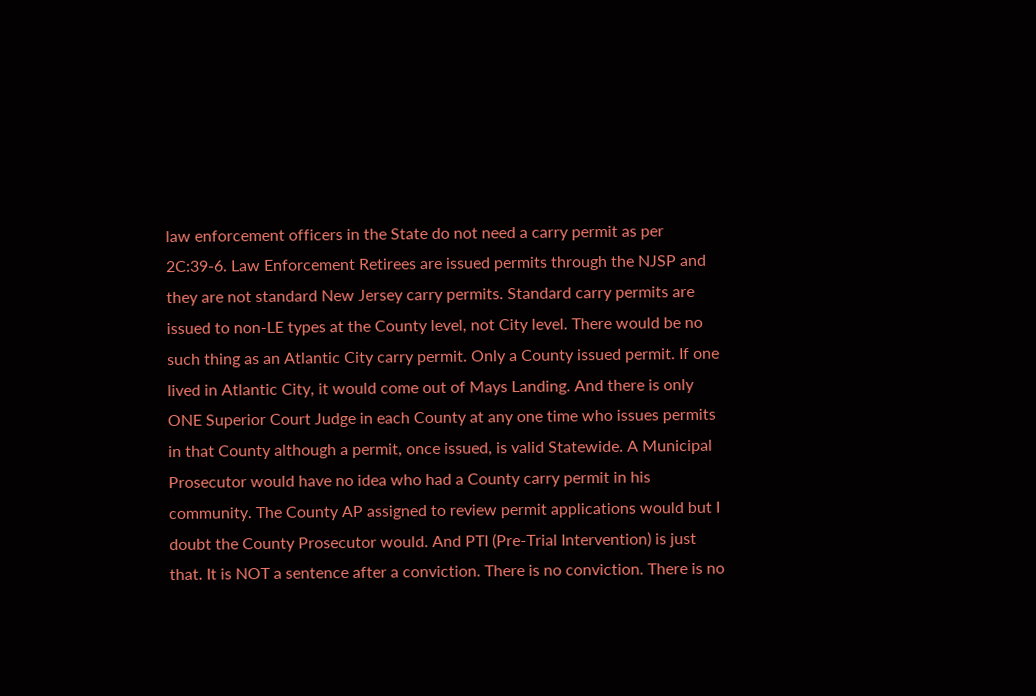law enforcement officers in the State do not need a carry permit as per 2C:39-6. Law Enforcement Retirees are issued permits through the NJSP and they are not standard New Jersey carry permits. Standard carry permits are issued to non-LE types at the County level, not City level. There would be no such thing as an Atlantic City carry permit. Only a County issued permit. If one lived in Atlantic City, it would come out of Mays Landing. And there is only ONE Superior Court Judge in each County at any one time who issues permits in that County although a permit, once issued, is valid Statewide. A Municipal Prosecutor would have no idea who had a County carry permit in his community. The County AP assigned to review permit applications would but I doubt the County Prosecutor would. And PTI (Pre-Trial Intervention) is just that. It is NOT a sentence after a conviction. There is no conviction. There is no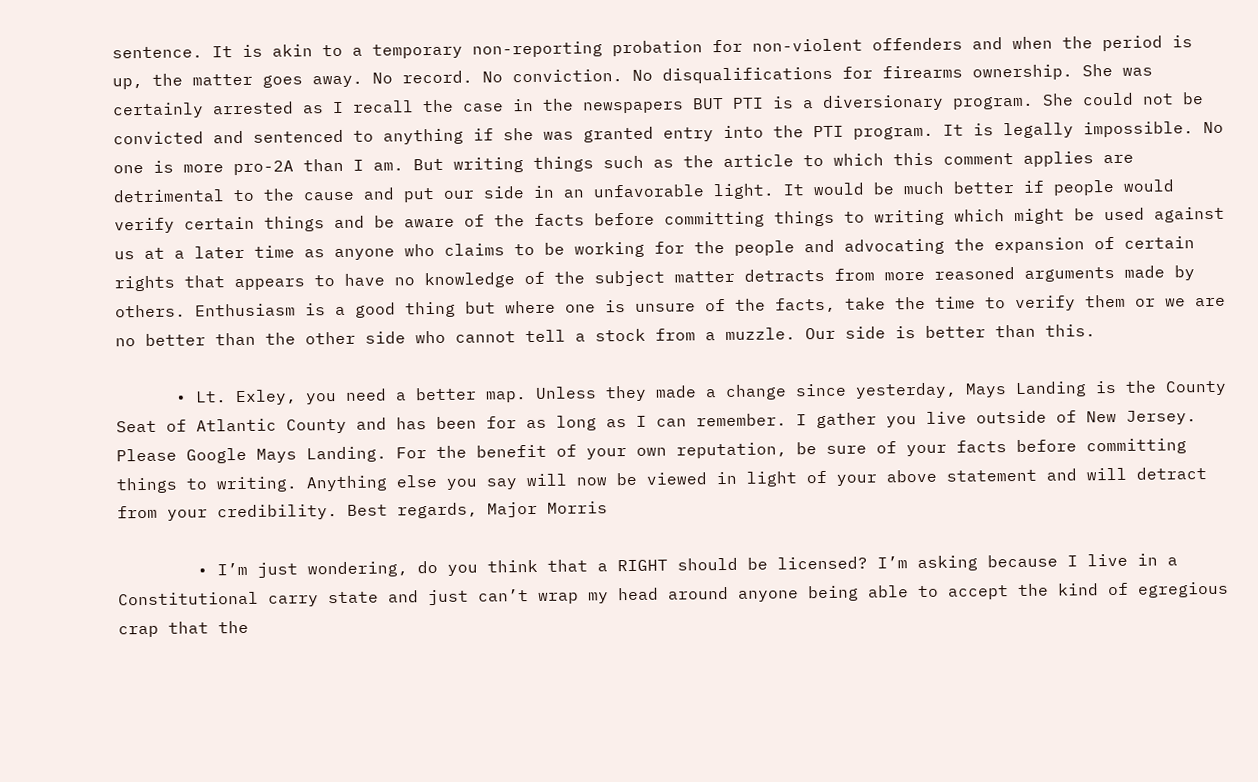sentence. It is akin to a temporary non-reporting probation for non-violent offenders and when the period is up, the matter goes away. No record. No conviction. No disqualifications for firearms ownership. She was certainly arrested as I recall the case in the newspapers BUT PTI is a diversionary program. She could not be convicted and sentenced to anything if she was granted entry into the PTI program. It is legally impossible. No one is more pro-2A than I am. But writing things such as the article to which this comment applies are detrimental to the cause and put our side in an unfavorable light. It would be much better if people would verify certain things and be aware of the facts before committing things to writing which might be used against us at a later time as anyone who claims to be working for the people and advocating the expansion of certain rights that appears to have no knowledge of the subject matter detracts from more reasoned arguments made by others. Enthusiasm is a good thing but where one is unsure of the facts, take the time to verify them or we are no better than the other side who cannot tell a stock from a muzzle. Our side is better than this.

      • Lt. Exley, you need a better map. Unless they made a change since yesterday, Mays Landing is the County Seat of Atlantic County and has been for as long as I can remember. I gather you live outside of New Jersey. Please Google Mays Landing. For the benefit of your own reputation, be sure of your facts before committing things to writing. Anything else you say will now be viewed in light of your above statement and will detract from your credibility. Best regards, Major Morris

        • I’m just wondering, do you think that a RIGHT should be licensed? I’m asking because I live in a Constitutional carry state and just can’t wrap my head around anyone being able to accept the kind of egregious crap that the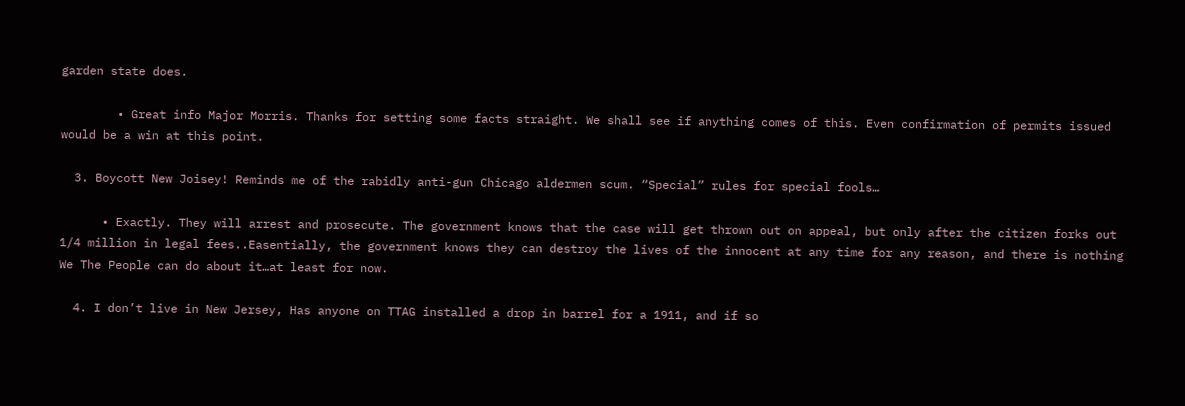garden state does.

        • Great info Major Morris. Thanks for setting some facts straight. We shall see if anything comes of this. Even confirmation of permits issued would be a win at this point.

  3. Boycott New Joisey! Reminds me of the rabidly anti-gun Chicago aldermen scum. “Special” rules for special fools…

      • Exactly. They will arrest and prosecute. The government knows that the case will get thrown out on appeal, but only after the citizen forks out 1/4 million in legal fees..Easentially, the government knows they can destroy the lives of the innocent at any time for any reason, and there is nothing We The People can do about it…at least for now.

  4. I don’t live in New Jersey, Has anyone on TTAG installed a drop in barrel for a 1911, and if so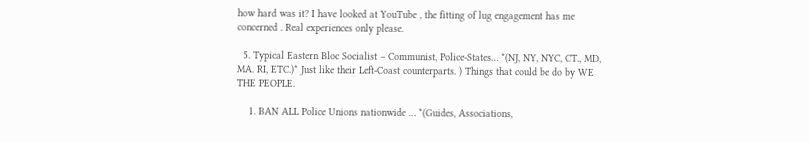how hard was it? I have looked at YouTube , the fitting of lug engagement has me concerned . Real experiences only please.

  5. Typical Eastern Bloc Socialist – Communist, Police-States… *(NJ, NY, NYC, CT., MD, MA. RI, ETC.)* Just like their Left-Coast counterparts. ) Things that could be do by WE THE PEOPLE.

    1. BAN ALL Police Unions nationwide … *(Guides, Associations,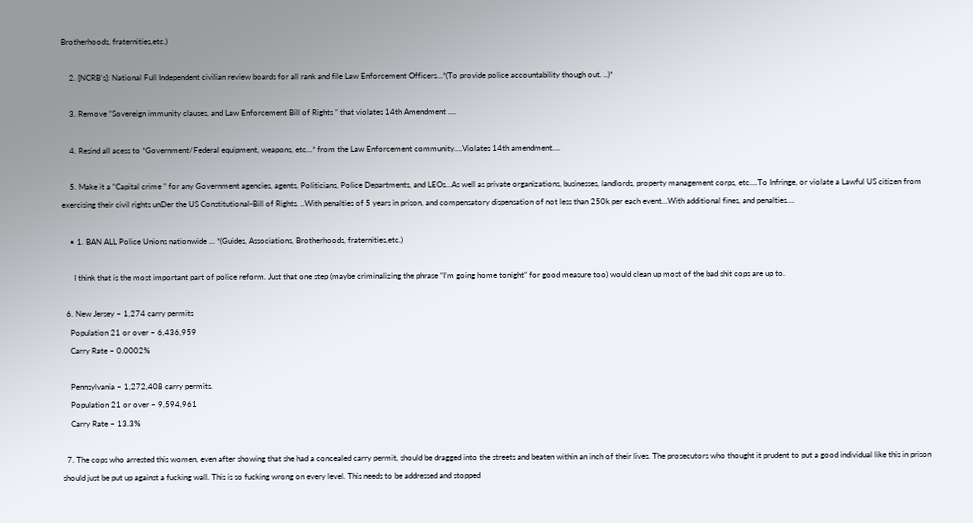Brotherhoods, fraternities,etc.)

    2. [NCRB’s]: National Full Independent civilian review boards for all rank and file Law Enforcement Officers…*(To provide police accountability though out. ..)*

    3. Remove “Sovereign immunity clauses, and Law Enforcement Bill of Rights ” that violates 14th Amendment ….

    4. Resind all acess to *Government/Federal equipment, weapons, etc…* from the Law Enforcement community….Violates 14th amendment….

    5. Make it a “Capital crime ” for any Government agencies, agents, Politicians, Police Departments, and LEOs…As well as private organizations, businesses, landlords, property management corps, etc….To Infringe, or violate a Lawful US citizen from exercising their civil rights unDer the US Constitutional-Bill of Rights. ..With penalties of 5 years in prison, and compensatory dispensation of not less than 250k per each event…With additional fines, and penalties….

    • 1. BAN ALL Police Unions nationwide … *(Guides, Associations, Brotherhoods, fraternities,etc.)

      I think that is the most important part of police reform. Just that one step (maybe criminalizing the phrase “I’m going home tonight” for good measure too) would clean up most of the bad shit cops are up to.

  6. New Jersey – 1,274 carry permits
    Population 21 or over – 6,436,959
    Carry Rate – 0.0002%

    Pennsylvania – 1,272,408 carry permits.
    Population 21 or over – 9,594,961
    Carry Rate – 13.3%

  7. The cops who arrested this women, even after showing that she had a concealed carry permit, should be dragged into the streets and beaten within an inch of their lives. The prosecutors who thought it prudent to put a good individual like this in prison should just be put up against a fucking wall. This is so fucking wrong on every level. This needs to be addressed and stopped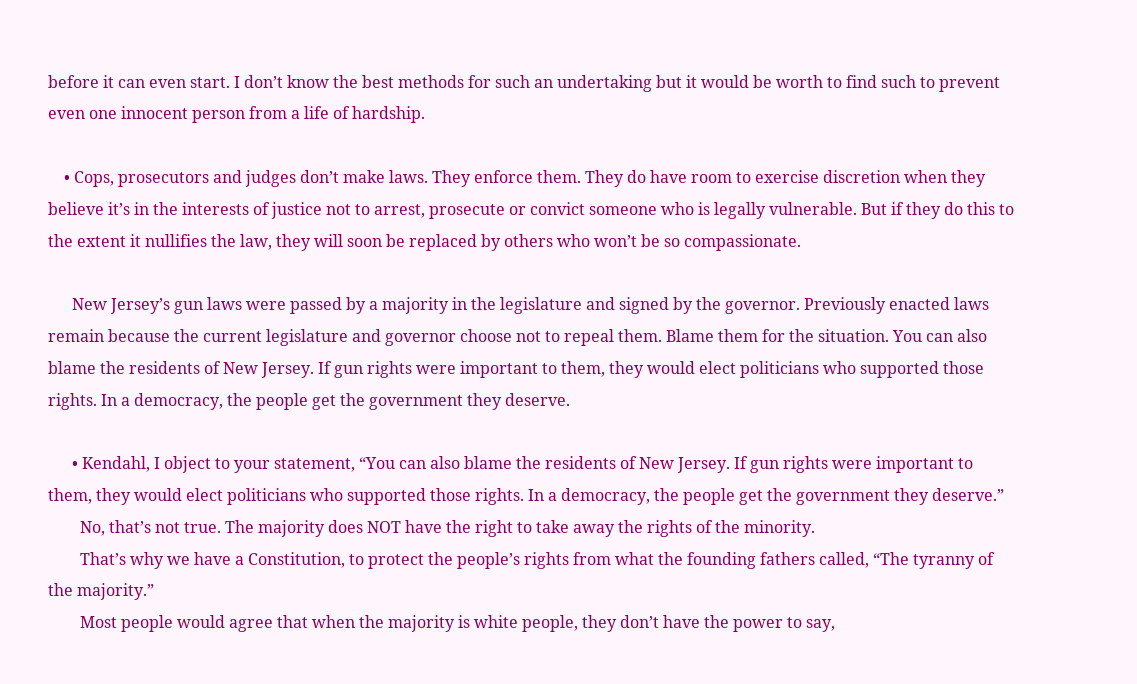before it can even start. I don’t know the best methods for such an undertaking but it would be worth to find such to prevent even one innocent person from a life of hardship.

    • Cops, prosecutors and judges don’t make laws. They enforce them. They do have room to exercise discretion when they believe it’s in the interests of justice not to arrest, prosecute or convict someone who is legally vulnerable. But if they do this to the extent it nullifies the law, they will soon be replaced by others who won’t be so compassionate.

      New Jersey’s gun laws were passed by a majority in the legislature and signed by the governor. Previously enacted laws remain because the current legislature and governor choose not to repeal them. Blame them for the situation. You can also blame the residents of New Jersey. If gun rights were important to them, they would elect politicians who supported those rights. In a democracy, the people get the government they deserve.

      • Kendahl, I object to your statement, “You can also blame the residents of New Jersey. If gun rights were important to them, they would elect politicians who supported those rights. In a democracy, the people get the government they deserve.”
        No, that’s not true. The majority does NOT have the right to take away the rights of the minority.
        That’s why we have a Constitution, to protect the people’s rights from what the founding fathers called, “The tyranny of the majority.”
        Most people would agree that when the majority is white people, they don’t have the power to say,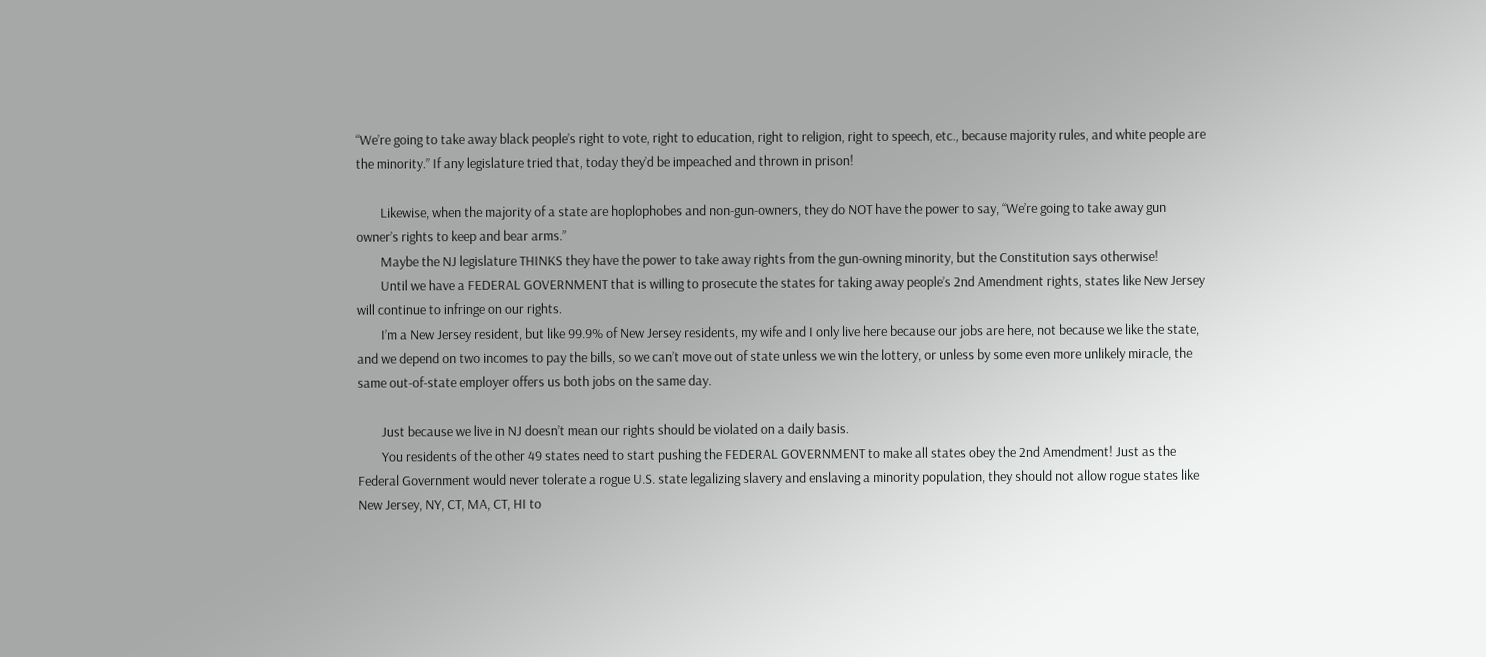“We’re going to take away black people’s right to vote, right to education, right to religion, right to speech, etc., because majority rules, and white people are the minority.” If any legislature tried that, today they’d be impeached and thrown in prison!

        Likewise, when the majority of a state are hoplophobes and non-gun-owners, they do NOT have the power to say, “We’re going to take away gun owner’s rights to keep and bear arms.”
        Maybe the NJ legislature THINKS they have the power to take away rights from the gun-owning minority, but the Constitution says otherwise!
        Until we have a FEDERAL GOVERNMENT that is willing to prosecute the states for taking away people’s 2nd Amendment rights, states like New Jersey will continue to infringe on our rights.
        I’m a New Jersey resident, but like 99.9% of New Jersey residents, my wife and I only live here because our jobs are here, not because we like the state, and we depend on two incomes to pay the bills, so we can’t move out of state unless we win the lottery, or unless by some even more unlikely miracle, the same out-of-state employer offers us both jobs on the same day.

        Just because we live in NJ doesn’t mean our rights should be violated on a daily basis.
        You residents of the other 49 states need to start pushing the FEDERAL GOVERNMENT to make all states obey the 2nd Amendment! Just as the Federal Government would never tolerate a rogue U.S. state legalizing slavery and enslaving a minority population, they should not allow rogue states like New Jersey, NY, CT, MA, CT, HI to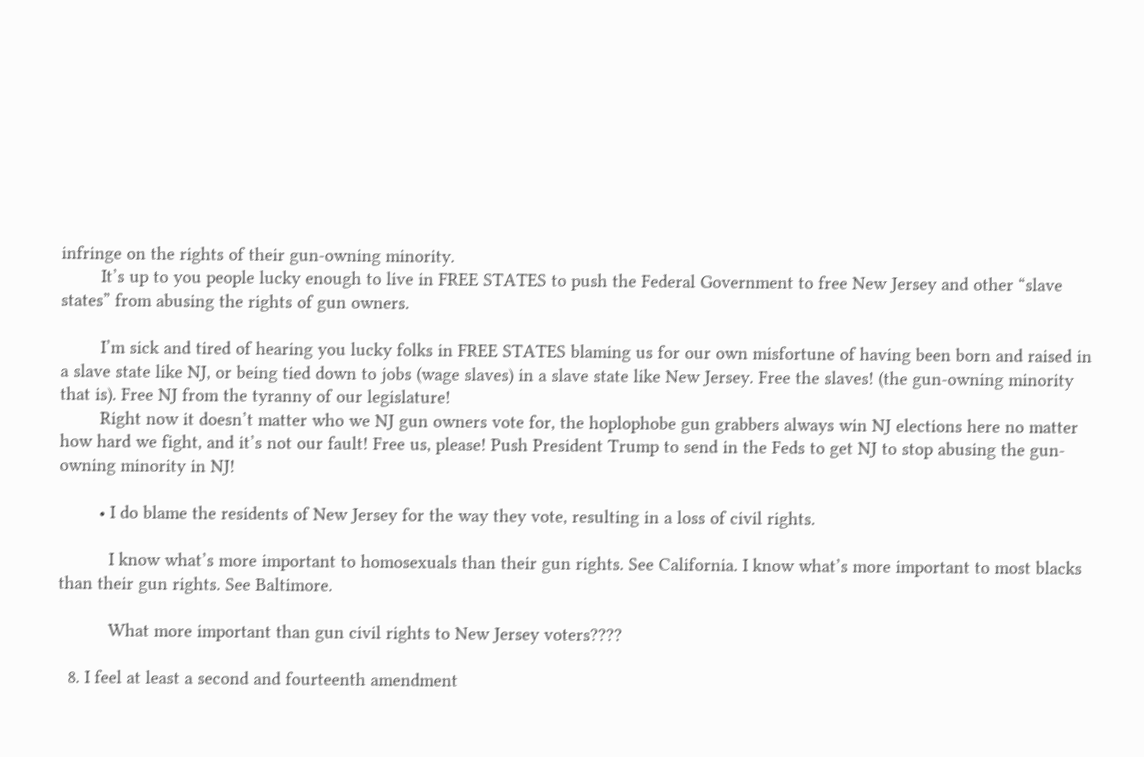infringe on the rights of their gun-owning minority.
        It’s up to you people lucky enough to live in FREE STATES to push the Federal Government to free New Jersey and other “slave states” from abusing the rights of gun owners.

        I’m sick and tired of hearing you lucky folks in FREE STATES blaming us for our own misfortune of having been born and raised in a slave state like NJ, or being tied down to jobs (wage slaves) in a slave state like New Jersey. Free the slaves! (the gun-owning minority that is). Free NJ from the tyranny of our legislature!
        Right now it doesn’t matter who we NJ gun owners vote for, the hoplophobe gun grabbers always win NJ elections here no matter how hard we fight, and it’s not our fault! Free us, please! Push President Trump to send in the Feds to get NJ to stop abusing the gun-owning minority in NJ!

        • I do blame the residents of New Jersey for the way they vote, resulting in a loss of civil rights.

          I know what’s more important to homosexuals than their gun rights. See California. I know what’s more important to most blacks than their gun rights. See Baltimore.

          What more important than gun civil rights to New Jersey voters????

  8. I feel at least a second and fourteenth amendment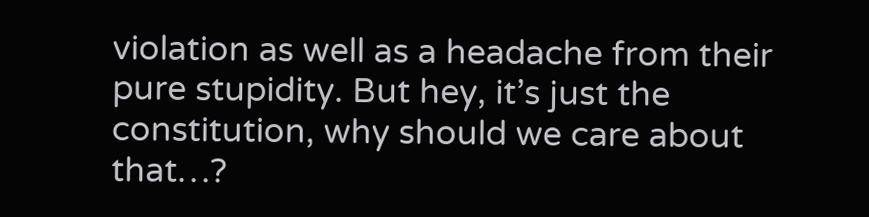violation as well as a headache from their pure stupidity. But hey, it’s just the constitution, why should we care about that…?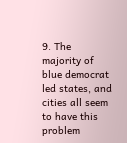9. The majority of blue democrat led states, and cities all seem to have this problem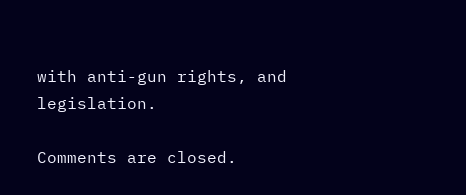with anti-gun rights, and legislation.

Comments are closed.